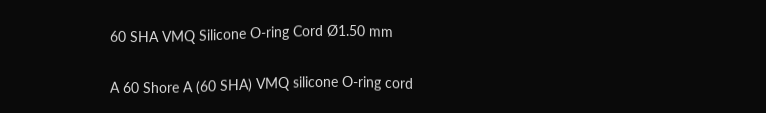60 SHA VMQ Silicone O-ring Cord Ø1.50 mm

A 60 Shore A (60 SHA) VMQ silicone O-ring cord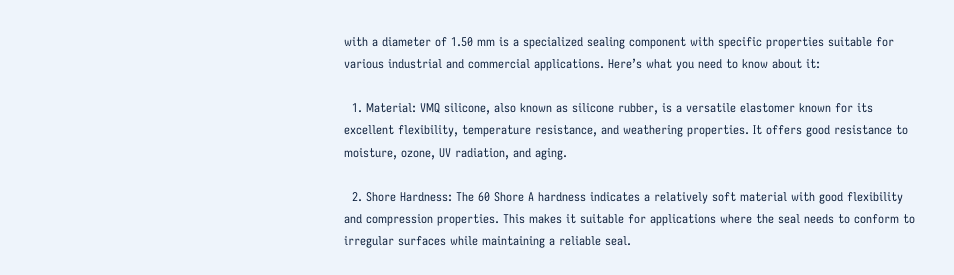with a diameter of 1.50 mm is a specialized sealing component with specific properties suitable for various industrial and commercial applications. Here’s what you need to know about it:

  1. Material: VMQ silicone, also known as silicone rubber, is a versatile elastomer known for its excellent flexibility, temperature resistance, and weathering properties. It offers good resistance to moisture, ozone, UV radiation, and aging.

  2. Shore Hardness: The 60 Shore A hardness indicates a relatively soft material with good flexibility and compression properties. This makes it suitable for applications where the seal needs to conform to irregular surfaces while maintaining a reliable seal.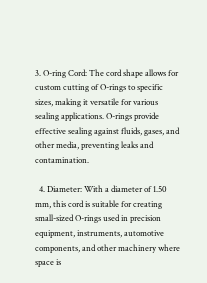3. O-ring Cord: The cord shape allows for custom cutting of O-rings to specific sizes, making it versatile for various sealing applications. O-rings provide effective sealing against fluids, gases, and other media, preventing leaks and contamination.

  4. Diameter: With a diameter of 1.50 mm, this cord is suitable for creating small-sized O-rings used in precision equipment, instruments, automotive components, and other machinery where space is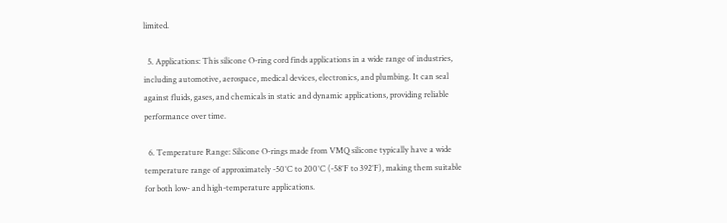limited.

  5. Applications: This silicone O-ring cord finds applications in a wide range of industries, including automotive, aerospace, medical devices, electronics, and plumbing. It can seal against fluids, gases, and chemicals in static and dynamic applications, providing reliable performance over time.

  6. Temperature Range: Silicone O-rings made from VMQ silicone typically have a wide temperature range of approximately -50°C to 200°C (-58°F to 392°F), making them suitable for both low- and high-temperature applications.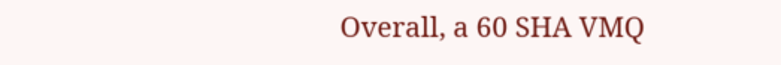Overall, a 60 SHA VMQ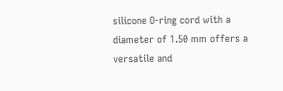silicone O-ring cord with a diameter of 1.50 mm offers a versatile and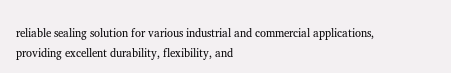reliable sealing solution for various industrial and commercial applications, providing excellent durability, flexibility, and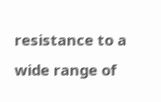resistance to a wide range of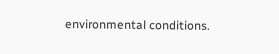environmental conditions.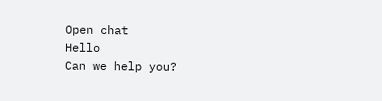Open chat
Hello
Can we help you?